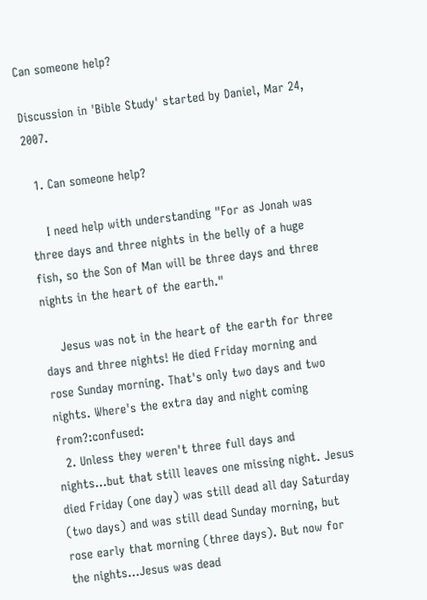Can someone help?

Discussion in 'Bible Study' started by Daniel, Mar 24, 2007.

  1. Can someone help?

    I need help with understanding "For as Jonah was three days and three nights in the belly of a huge fish, so the Son of Man will be three days and three nights in the heart of the earth."

    Jesus was not in the heart of the earth for three days and three nights! He died Friday morning and rose Sunday morning. That's only two days and two nights. Where's the extra day and night coming from?:confused:
  2. Unless they weren't three full days and nights...but that still leaves one missing night. Jesus died Friday (one day) was still dead all day Saturday (two days) and was still dead Sunday morning, but rose early that morning (three days). But now for the nights...Jesus was dead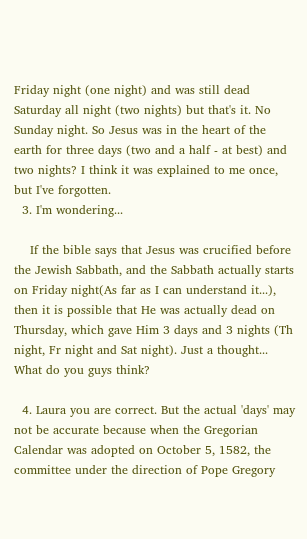Friday night (one night) and was still dead Saturday all night (two nights) but that's it. No Sunday night. So Jesus was in the heart of the earth for three days (two and a half - at best) and two nights? I think it was explained to me once, but I've forgotten.
  3. I'm wondering...

    If the bible says that Jesus was crucified before the Jewish Sabbath, and the Sabbath actually starts on Friday night(As far as I can understand it...), then it is possible that He was actually dead on Thursday, which gave Him 3 days and 3 nights (Th night, Fr night and Sat night). Just a thought... What do you guys think?

  4. Laura you are correct. But the actual 'days' may not be accurate because when the Gregorian Calendar was adopted on October 5, 1582, the committee under the direction of Pope Gregory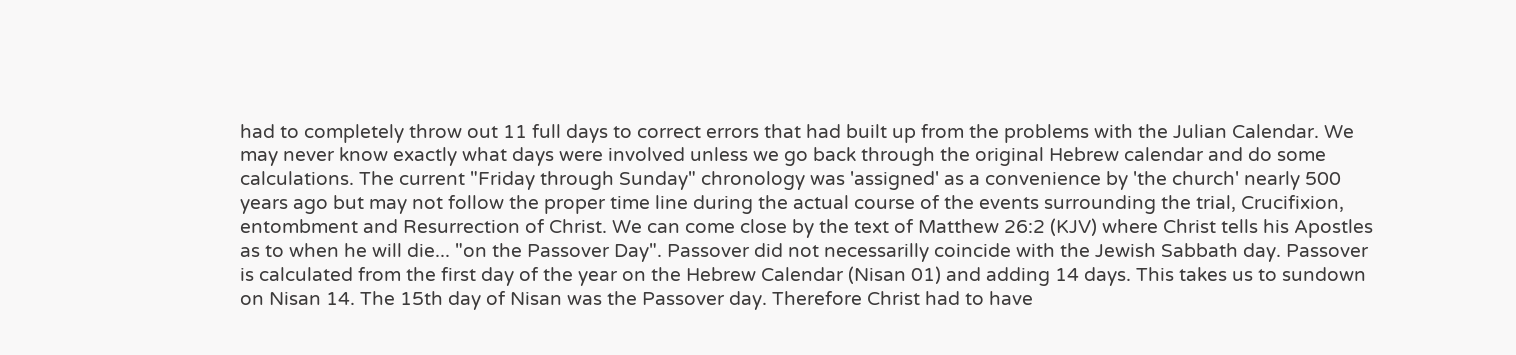had to completely throw out 11 full days to correct errors that had built up from the problems with the Julian Calendar. We may never know exactly what days were involved unless we go back through the original Hebrew calendar and do some calculations. The current "Friday through Sunday" chronology was 'assigned' as a convenience by 'the church' nearly 500 years ago but may not follow the proper time line during the actual course of the events surrounding the trial, Crucifixion, entombment and Resurrection of Christ. We can come close by the text of Matthew 26:2 (KJV) where Christ tells his Apostles as to when he will die... "on the Passover Day". Passover did not necessarilly coincide with the Jewish Sabbath day. Passover is calculated from the first day of the year on the Hebrew Calendar (Nisan 01) and adding 14 days. This takes us to sundown on Nisan 14. The 15th day of Nisan was the Passover day. Therefore Christ had to have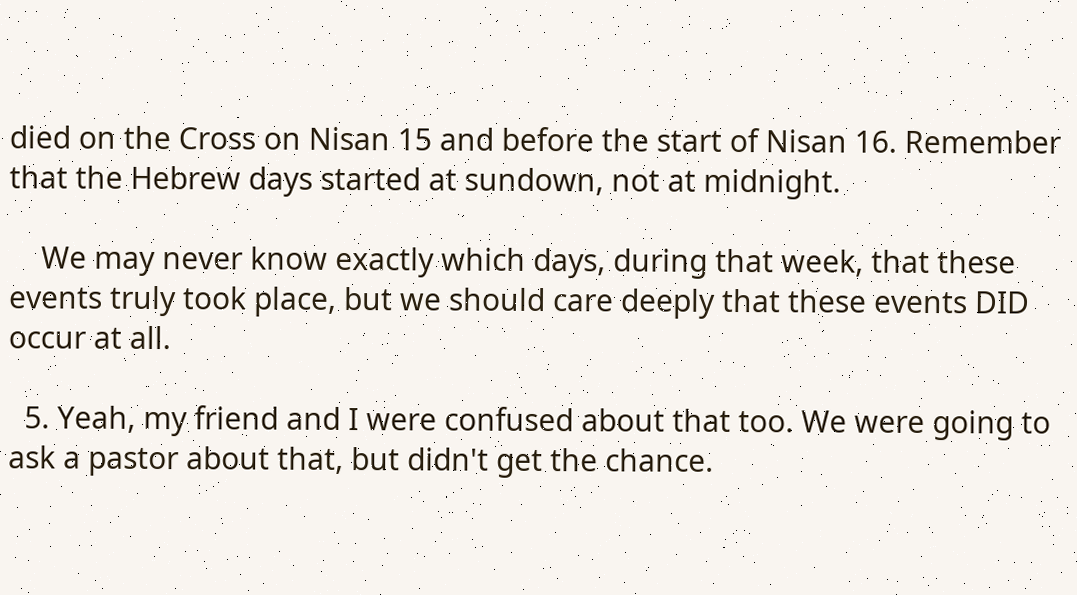died on the Cross on Nisan 15 and before the start of Nisan 16. Remember that the Hebrew days started at sundown, not at midnight.

    We may never know exactly which days, during that week, that these events truly took place, but we should care deeply that these events DID occur at all.

  5. Yeah, my friend and I were confused about that too. We were going to ask a pastor about that, but didn't get the chance.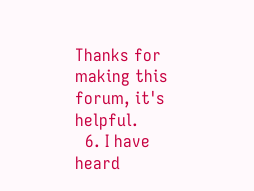Thanks for making this forum, it's helpful.
  6. I have heard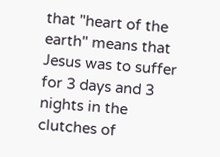that "heart of the earth" means that Jesus was to suffer for 3 days and 3 nights in the clutches of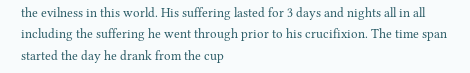the evilness in this world. His suffering lasted for 3 days and nights all in all including the suffering he went through prior to his crucifixion. The time span started the day he drank from the cup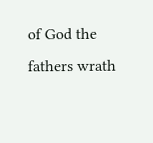of God the fathers wrath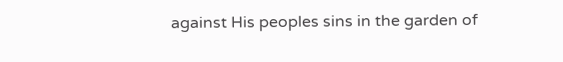against His peoples sins in the garden of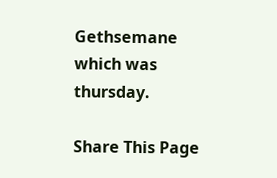Gethsemane which was thursday.

Share This Page